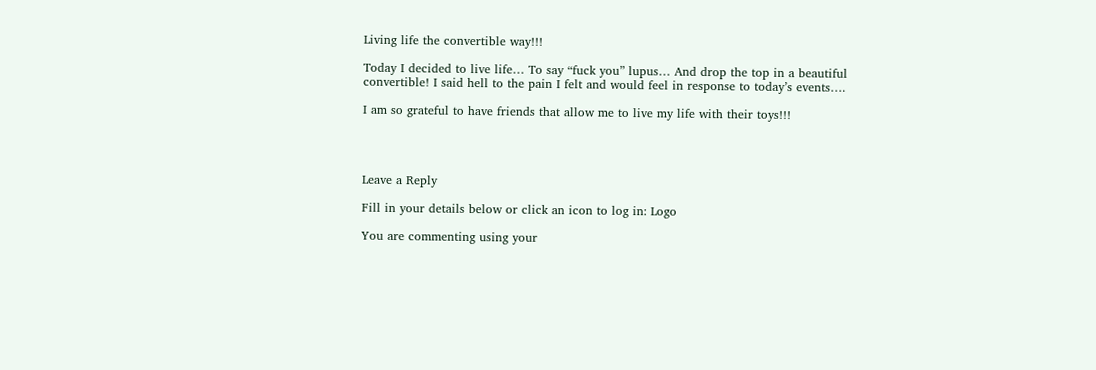Living life the convertible way!!!

Today I decided to live life… To say “fuck you” lupus… And drop the top in a beautiful convertible! I said hell to the pain I felt and would feel in response to today’s events….

I am so grateful to have friends that allow me to live my life with their toys!!!




Leave a Reply

Fill in your details below or click an icon to log in: Logo

You are commenting using your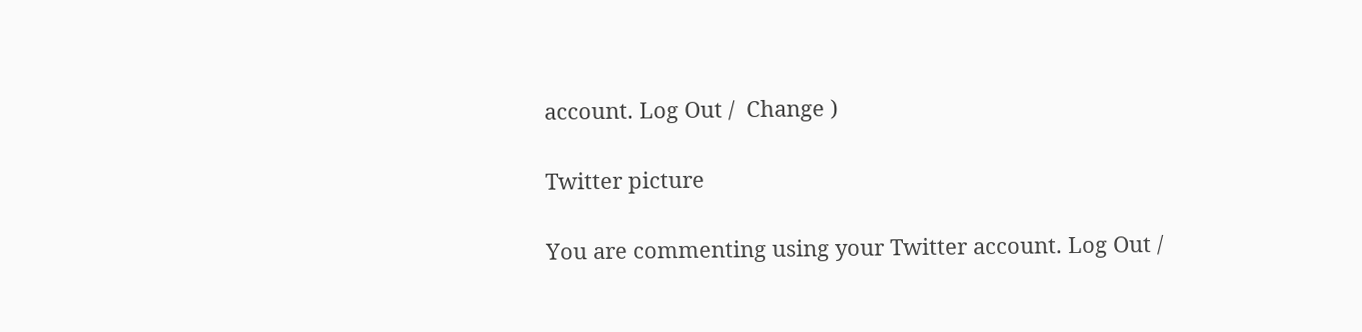account. Log Out /  Change )

Twitter picture

You are commenting using your Twitter account. Log Out /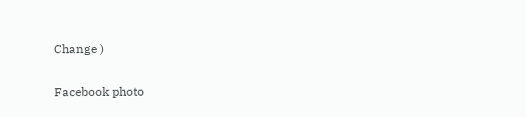Change )

Facebook photo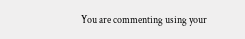You are commenting using your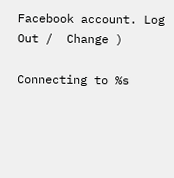Facebook account. Log Out /  Change )

Connecting to %s